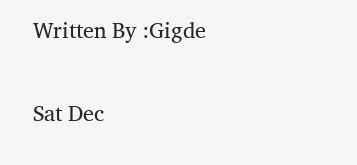Written By :Gigde

Sat Dec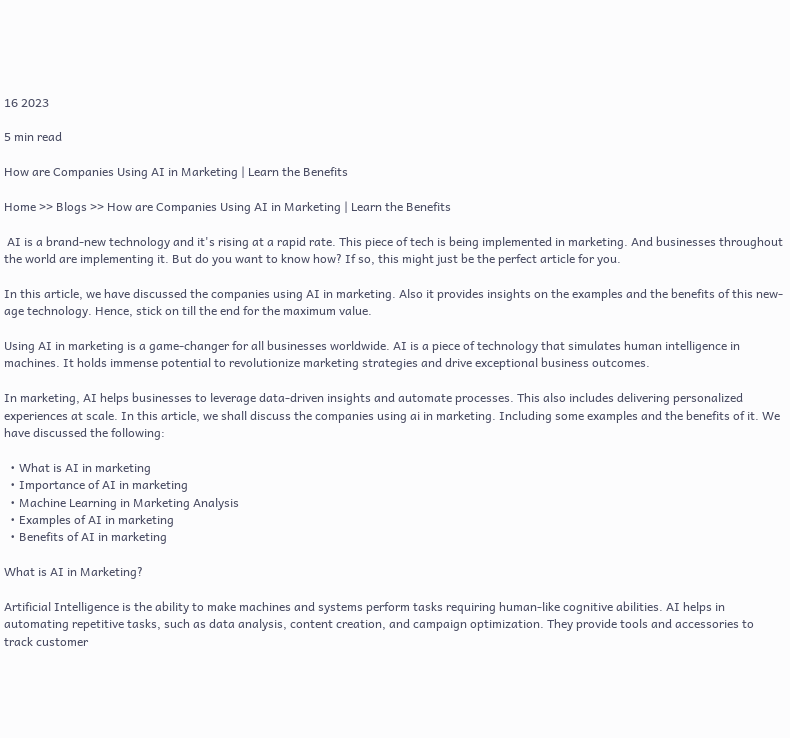16 2023

5 min read

How are Companies Using AI in Marketing | Learn the Benefits

Home >> Blogs >> How are Companies Using AI in Marketing | Learn the Benefits

 AI is a brand-new technology and it's rising at a rapid rate. This piece of tech is being implemented in marketing. And businesses throughout the world are implementing it. But do you want to know how? If so, this might just be the perfect article for you.

In this article, we have discussed the companies using AI in marketing. Also it provides insights on the examples and the benefits of this new-age technology. Hence, stick on till the end for the maximum value.

Using AI in marketing is a game-changer for all businesses worldwide. AI is a piece of technology that simulates human intelligence in machines. It holds immense potential to revolutionize marketing strategies and drive exceptional business outcomes.

In marketing, AI helps businesses to leverage data-driven insights and automate processes. This also includes delivering personalized experiences at scale. In this article, we shall discuss the companies using ai in marketing. Including some examples and the benefits of it. We have discussed the following:

  • What is AI in marketing
  • Importance of AI in marketing
  • Machine Learning in Marketing Analysis
  • Examples of AI in marketing
  • Benefits of AI in marketing

What is AI in Marketing?

Artificial Intelligence is the ability to make machines and systems perform tasks requiring human-like cognitive abilities. AI helps in automating repetitive tasks, such as data analysis, content creation, and campaign optimization. They provide tools and accessories to track customer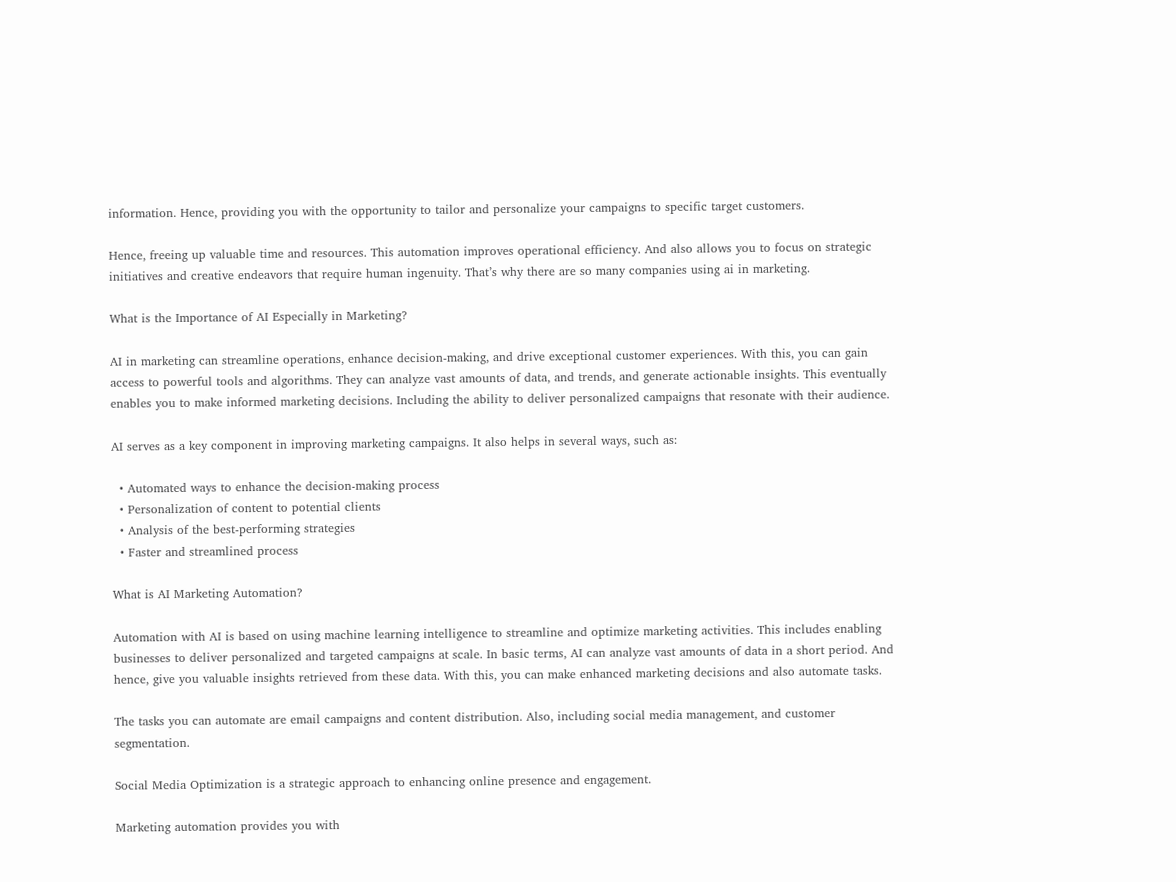information. Hence, providing you with the opportunity to tailor and personalize your campaigns to specific target customers.

Hence, freeing up valuable time and resources. This automation improves operational efficiency. And also allows you to focus on strategic initiatives and creative endeavors that require human ingenuity. That’s why there are so many companies using ai in marketing.

What is the Importance of AI Especially in Marketing?

AI in marketing can streamline operations, enhance decision-making, and drive exceptional customer experiences. With this, you can gain access to powerful tools and algorithms. They can analyze vast amounts of data, and trends, and generate actionable insights. This eventually enables you to make informed marketing decisions. Including the ability to deliver personalized campaigns that resonate with their audience.

AI serves as a key component in improving marketing campaigns. It also helps in several ways, such as:

  • Automated ways to enhance the decision-making process
  • Personalization of content to potential clients
  • Analysis of the best-performing strategies
  • Faster and streamlined process

What is AI Marketing Automation?

Automation with AI is based on using machine learning intelligence to streamline and optimize marketing activities. This includes enabling businesses to deliver personalized and targeted campaigns at scale. In basic terms, AI can analyze vast amounts of data in a short period. And hence, give you valuable insights retrieved from these data. With this, you can make enhanced marketing decisions and also automate tasks.

The tasks you can automate are email campaigns and content distribution. Also, including social media management, and customer segmentation.

Social Media Optimization is a strategic approach to enhancing online presence and engagement.

Marketing automation provides you with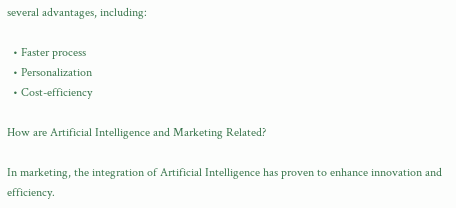several advantages, including:

  • Faster process
  • Personalization
  • Cost-efficiency

How are Artificial Intelligence and Marketing Related?

In marketing, the integration of Artificial Intelligence has proven to enhance innovation and efficiency.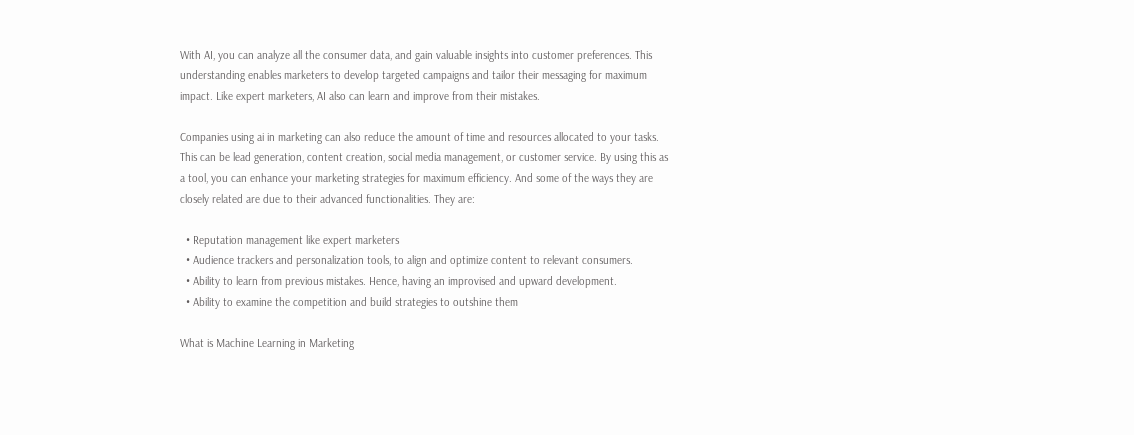With AI, you can analyze all the consumer data, and gain valuable insights into customer preferences. This understanding enables marketers to develop targeted campaigns and tailor their messaging for maximum impact. Like expert marketers, AI also can learn and improve from their mistakes.

Companies using ai in marketing can also reduce the amount of time and resources allocated to your tasks. This can be lead generation, content creation, social media management, or customer service. By using this as a tool, you can enhance your marketing strategies for maximum efficiency. And some of the ways they are closely related are due to their advanced functionalities. They are:

  • Reputation management like expert marketers
  • Audience trackers and personalization tools, to align and optimize content to relevant consumers.
  • Ability to learn from previous mistakes. Hence, having an improvised and upward development.
  • Ability to examine the competition and build strategies to outshine them

What is Machine Learning in Marketing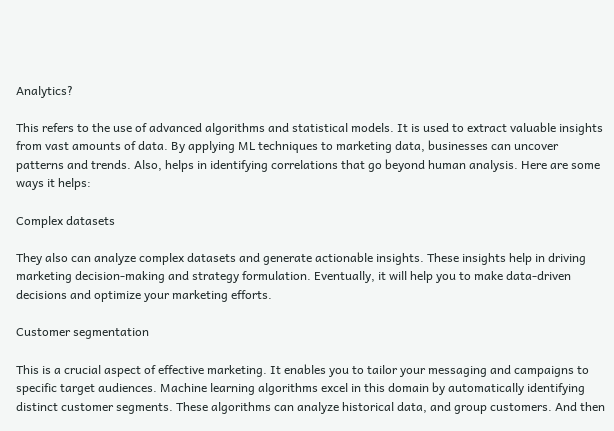Analytics?

This refers to the use of advanced algorithms and statistical models. It is used to extract valuable insights from vast amounts of data. By applying ML techniques to marketing data, businesses can uncover patterns and trends. Also, helps in identifying correlations that go beyond human analysis. Here are some ways it helps:

Complex datasets

They also can analyze complex datasets and generate actionable insights. These insights help in driving marketing decision-making and strategy formulation. Eventually, it will help you to make data-driven decisions and optimize your marketing efforts.

Customer segmentation

This is a crucial aspect of effective marketing. It enables you to tailor your messaging and campaigns to specific target audiences. Machine learning algorithms excel in this domain by automatically identifying distinct customer segments. These algorithms can analyze historical data, and group customers. And then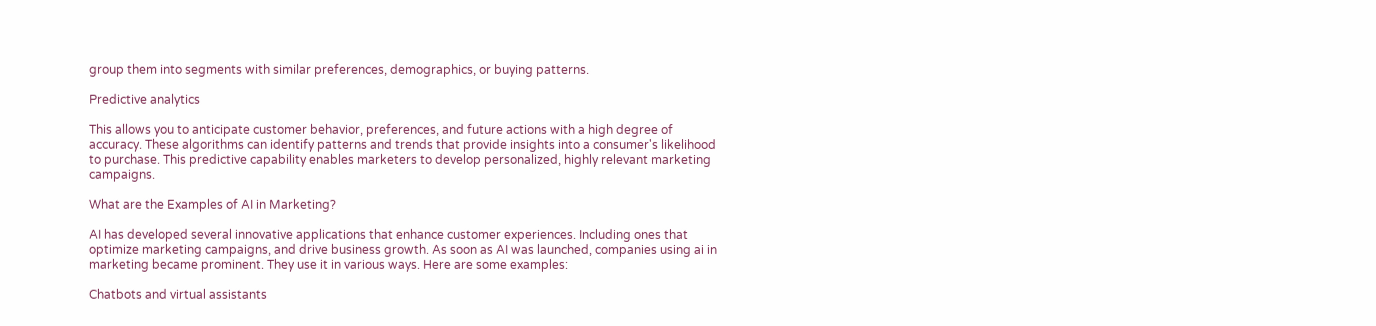group them into segments with similar preferences, demographics, or buying patterns.

Predictive analytics

This allows you to anticipate customer behavior, preferences, and future actions with a high degree of accuracy. These algorithms can identify patterns and trends that provide insights into a consumer's likelihood to purchase. This predictive capability enables marketers to develop personalized, highly relevant marketing campaigns.

What are the Examples of AI in Marketing?

AI has developed several innovative applications that enhance customer experiences. Including ones that optimize marketing campaigns, and drive business growth. As soon as AI was launched, companies using ai in marketing became prominent. They use it in various ways. Here are some examples:

Chatbots and virtual assistants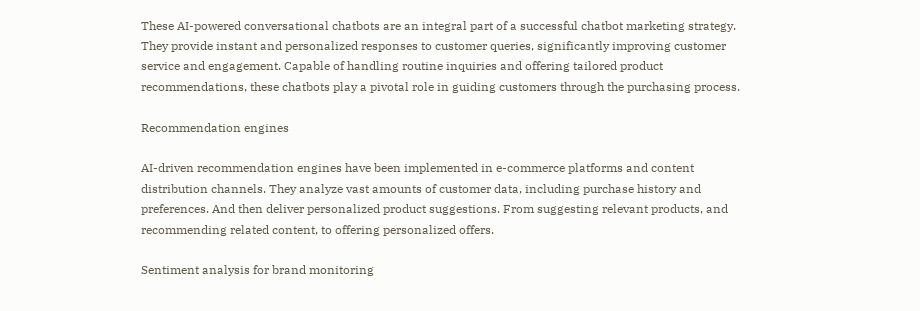These AI-powered conversational chatbots are an integral part of a successful chatbot marketing strategy. They provide instant and personalized responses to customer queries, significantly improving customer service and engagement. Capable of handling routine inquiries and offering tailored product recommendations, these chatbots play a pivotal role in guiding customers through the purchasing process.

Recommendation engines

AI-driven recommendation engines have been implemented in e-commerce platforms and content distribution channels. They analyze vast amounts of customer data, including purchase history and preferences. And then deliver personalized product suggestions. From suggesting relevant products, and recommending related content, to offering personalized offers.

Sentiment analysis for brand monitoring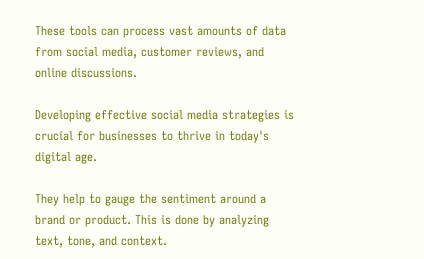These tools can process vast amounts of data from social media, customer reviews, and online discussions.

Developing effective social media strategies is crucial for businesses to thrive in today's digital age.

They help to gauge the sentiment around a brand or product. This is done by analyzing text, tone, and context.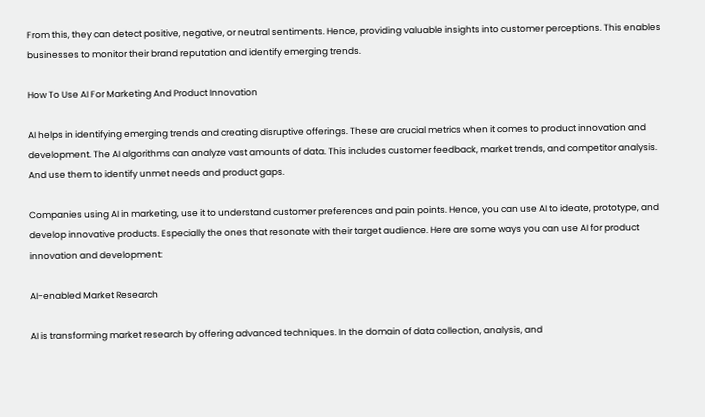From this, they can detect positive, negative, or neutral sentiments. Hence, providing valuable insights into customer perceptions. This enables businesses to monitor their brand reputation and identify emerging trends.

How To Use AI For Marketing And Product Innovation

AI helps in identifying emerging trends and creating disruptive offerings. These are crucial metrics when it comes to product innovation and development. The AI algorithms can analyze vast amounts of data. This includes customer feedback, market trends, and competitor analysis. And use them to identify unmet needs and product gaps.

Companies using AI in marketing, use it to understand customer preferences and pain points. Hence, you can use AI to ideate, prototype, and develop innovative products. Especially the ones that resonate with their target audience. Here are some ways you can use AI for product innovation and development:

AI-enabled Market Research

AI is transforming market research by offering advanced techniques. In the domain of data collection, analysis, and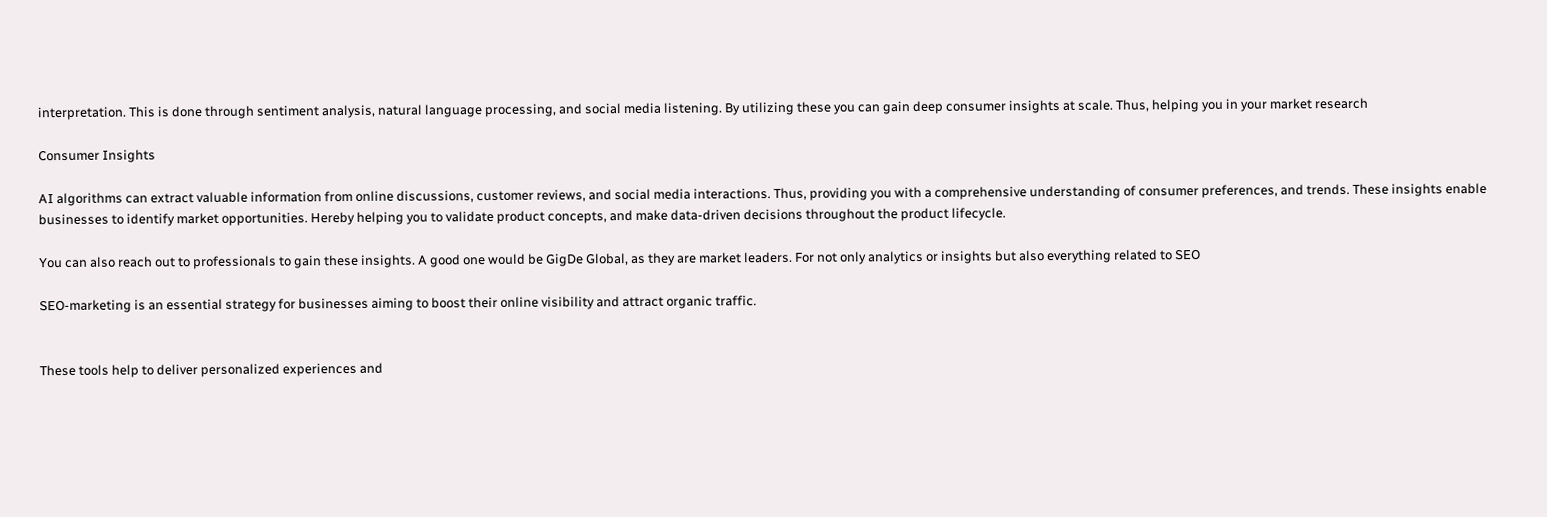interpretation. This is done through sentiment analysis, natural language processing, and social media listening. By utilizing these you can gain deep consumer insights at scale. Thus, helping you in your market research

Consumer Insights

AI algorithms can extract valuable information from online discussions, customer reviews, and social media interactions. Thus, providing you with a comprehensive understanding of consumer preferences, and trends. These insights enable businesses to identify market opportunities. Hereby helping you to validate product concepts, and make data-driven decisions throughout the product lifecycle.

You can also reach out to professionals to gain these insights. A good one would be GigDe Global, as they are market leaders. For not only analytics or insights but also everything related to SEO

SEO-marketing is an essential strategy for businesses aiming to boost their online visibility and attract organic traffic.


These tools help to deliver personalized experiences and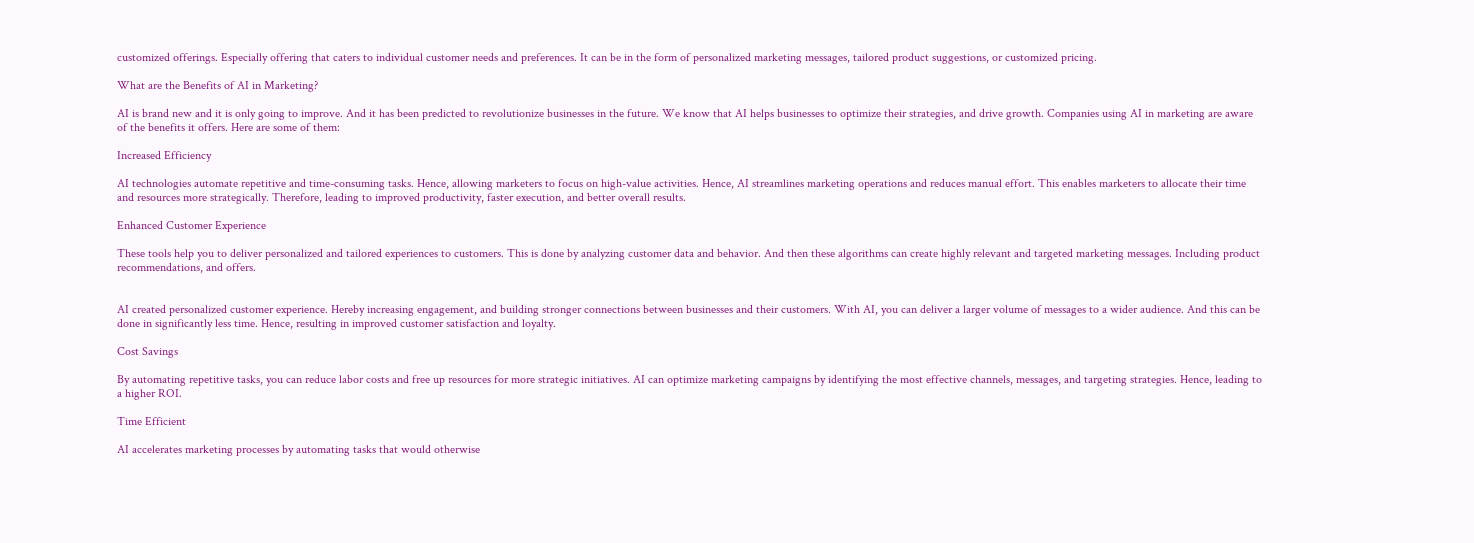customized offerings. Especially offering that caters to individual customer needs and preferences. It can be in the form of personalized marketing messages, tailored product suggestions, or customized pricing.

What are the Benefits of AI in Marketing?

AI is brand new and it is only going to improve. And it has been predicted to revolutionize businesses in the future. We know that AI helps businesses to optimize their strategies, and drive growth. Companies using AI in marketing are aware of the benefits it offers. Here are some of them:

Increased Efficiency

AI technologies automate repetitive and time-consuming tasks. Hence, allowing marketers to focus on high-value activities. Hence, AI streamlines marketing operations and reduces manual effort. This enables marketers to allocate their time and resources more strategically. Therefore, leading to improved productivity, faster execution, and better overall results.

Enhanced Customer Experience

These tools help you to deliver personalized and tailored experiences to customers. This is done by analyzing customer data and behavior. And then these algorithms can create highly relevant and targeted marketing messages. Including product recommendations, and offers.


AI created personalized customer experience. Hereby increasing engagement, and building stronger connections between businesses and their customers. With AI, you can deliver a larger volume of messages to a wider audience. And this can be done in significantly less time. Hence, resulting in improved customer satisfaction and loyalty.

Cost Savings

By automating repetitive tasks, you can reduce labor costs and free up resources for more strategic initiatives. AI can optimize marketing campaigns by identifying the most effective channels, messages, and targeting strategies. Hence, leading to a higher ROI.

Time Efficient

AI accelerates marketing processes by automating tasks that would otherwise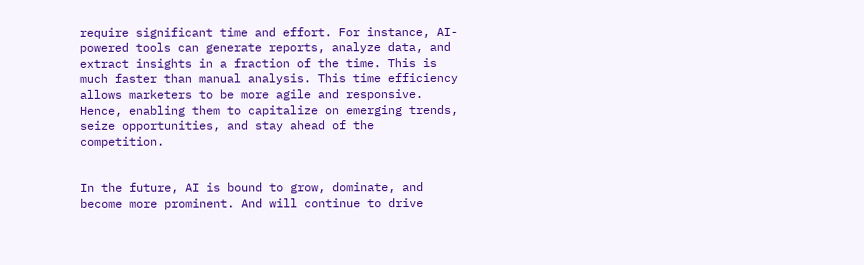require significant time and effort. For instance, AI-powered tools can generate reports, analyze data, and extract insights in a fraction of the time. This is much faster than manual analysis. This time efficiency allows marketers to be more agile and responsive. Hence, enabling them to capitalize on emerging trends, seize opportunities, and stay ahead of the competition.


In the future, AI is bound to grow, dominate, and become more prominent. And will continue to drive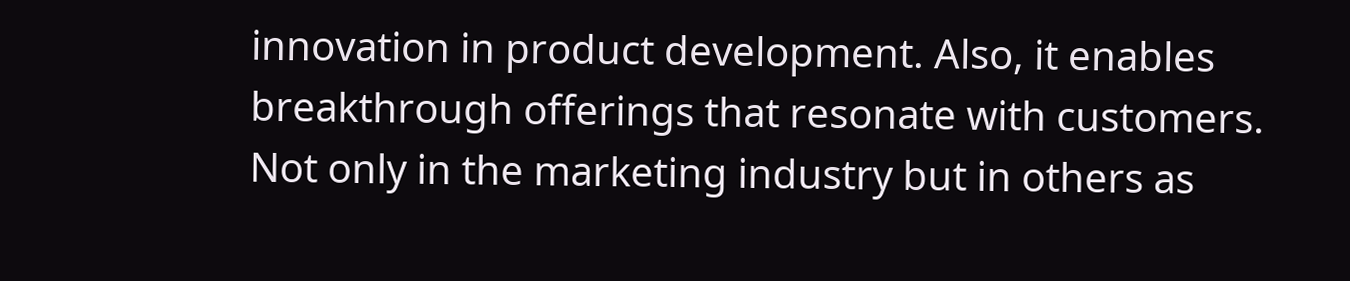innovation in product development. Also, it enables breakthrough offerings that resonate with customers. Not only in the marketing industry but in others as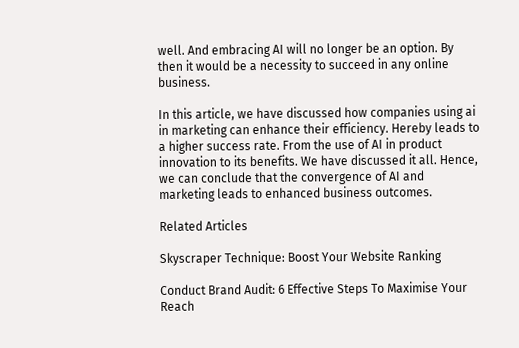well. And embracing AI will no longer be an option. By then it would be a necessity to succeed in any online business.

In this article, we have discussed how companies using ai in marketing can enhance their efficiency. Hereby leads to a higher success rate. From the use of AI in product innovation to its benefits. We have discussed it all. Hence, we can conclude that the convergence of AI and marketing leads to enhanced business outcomes.

Related Articles

Skyscraper Technique: Boost Your Website Ranking

Conduct Brand Audit: 6 Effective Steps To Maximise Your Reach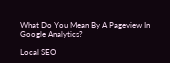What Do You Mean By A Pageview In Google Analytics?

Local SEO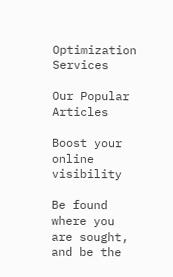Optimization Services

Our Popular Articles

Boost your online visibility

Be found where you are sought, and be the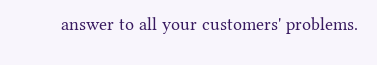answer to all your customers' problems.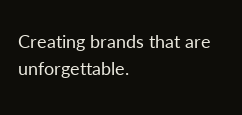Creating brands that are unforgettable.